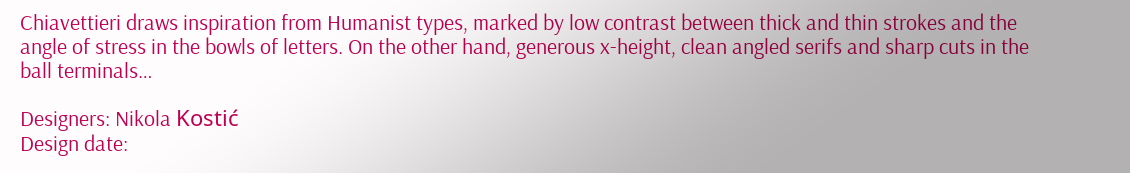Chiavettieri draws inspiration from Humanist types, marked by low contrast between thick and thin strokes and the angle of stress in the bowls of letters. On the other hand, generous x-height, clean angled serifs and sharp cuts in the ball terminals…

Designers: Nikola Kostić
Design date: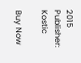2015
Publisher: Kostic

Buy Now